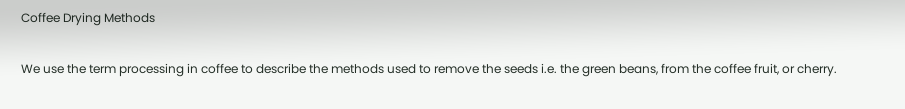Coffee Drying Methods

We use the term processing in coffee to describe the methods used to remove the seeds i.e. the green beans, from the coffee fruit, or cherry.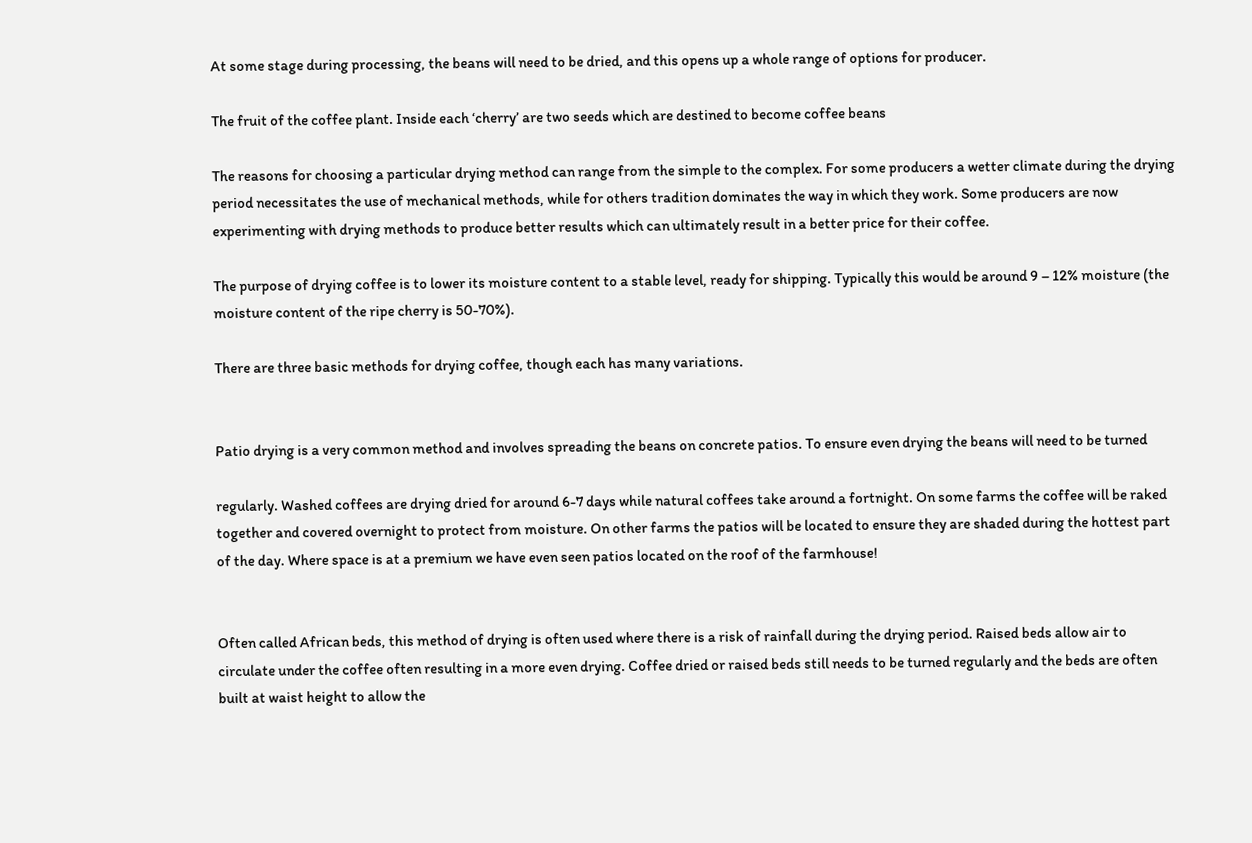At some stage during processing, the beans will need to be dried, and this opens up a whole range of options for producer.

The fruit of the coffee plant. Inside each ‘cherry’ are two seeds which are destined to become coffee beans

The reasons for choosing a particular drying method can range from the simple to the complex. For some producers a wetter climate during the drying period necessitates the use of mechanical methods, while for others tradition dominates the way in which they work. Some producers are now experimenting with drying methods to produce better results which can ultimately result in a better price for their coffee.

The purpose of drying coffee is to lower its moisture content to a stable level, ready for shipping. Typically this would be around 9 – 12% moisture (the moisture content of the ripe cherry is 50-70%).

There are three basic methods for drying coffee, though each has many variations.


Patio drying is a very common method and involves spreading the beans on concrete patios. To ensure even drying the beans will need to be turned

regularly. Washed coffees are drying dried for around 6-7 days while natural coffees take around a fortnight. On some farms the coffee will be raked together and covered overnight to protect from moisture. On other farms the patios will be located to ensure they are shaded during the hottest part of the day. Where space is at a premium we have even seen patios located on the roof of the farmhouse!


Often called African beds, this method of drying is often used where there is a risk of rainfall during the drying period. Raised beds allow air to circulate under the coffee often resulting in a more even drying. Coffee dried or raised beds still needs to be turned regularly and the beds are often built at waist height to allow the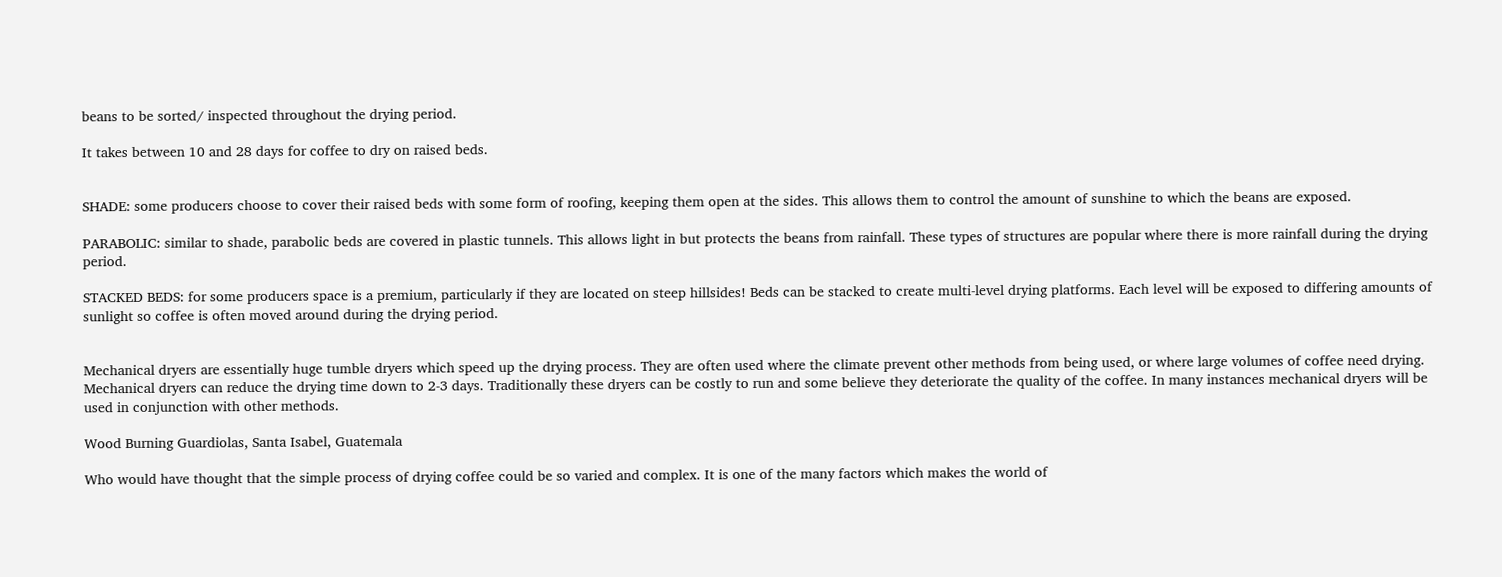beans to be sorted/ inspected throughout the drying period.

It takes between 10 and 28 days for coffee to dry on raised beds.


SHADE: some producers choose to cover their raised beds with some form of roofing, keeping them open at the sides. This allows them to control the amount of sunshine to which the beans are exposed.

PARABOLIC: similar to shade, parabolic beds are covered in plastic tunnels. This allows light in but protects the beans from rainfall. These types of structures are popular where there is more rainfall during the drying period.

STACKED BEDS: for some producers space is a premium, particularly if they are located on steep hillsides! Beds can be stacked to create multi-level drying platforms. Each level will be exposed to differing amounts of sunlight so coffee is often moved around during the drying period.


Mechanical dryers are essentially huge tumble dryers which speed up the drying process. They are often used where the climate prevent other methods from being used, or where large volumes of coffee need drying. Mechanical dryers can reduce the drying time down to 2-3 days. Traditionally these dryers can be costly to run and some believe they deteriorate the quality of the coffee. In many instances mechanical dryers will be used in conjunction with other methods.

Wood Burning Guardiolas, Santa Isabel, Guatemala

Who would have thought that the simple process of drying coffee could be so varied and complex. It is one of the many factors which makes the world of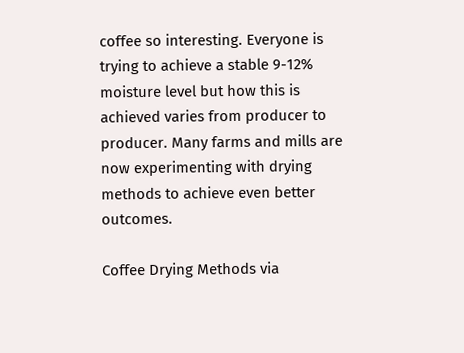coffee so interesting. Everyone is trying to achieve a stable 9-12% moisture level but how this is achieved varies from producer to producer. Many farms and mills are now experimenting with drying methods to achieve even better outcomes.

Coffee Drying Methods via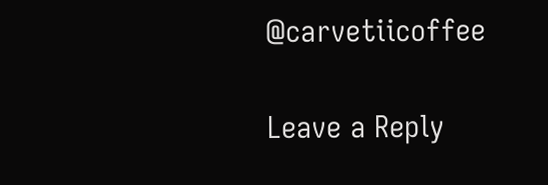@carvetiicoffee

Leave a Reply